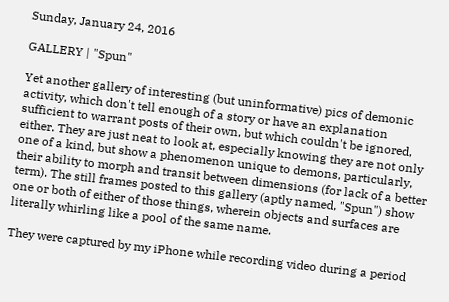Sunday, January 24, 2016

GALLERY | "Spun"

Yet another gallery of interesting (but uninformative) pics of demonic activity, which don't tell enough of a story or have an explanation sufficient to warrant posts of their own, but which couldn't be ignored, either. They are just neat to look at, especially knowing they are not only one of a kind, but show a phenomenon unique to demons, particularly, their ability to morph and transit between dimensions (for lack of a better term). The still frames posted to this gallery (aptly named, "Spun") show one or both of either of those things, wherein objects and surfaces are literally whirling like a pool of the same name.

They were captured by my iPhone while recording video during a period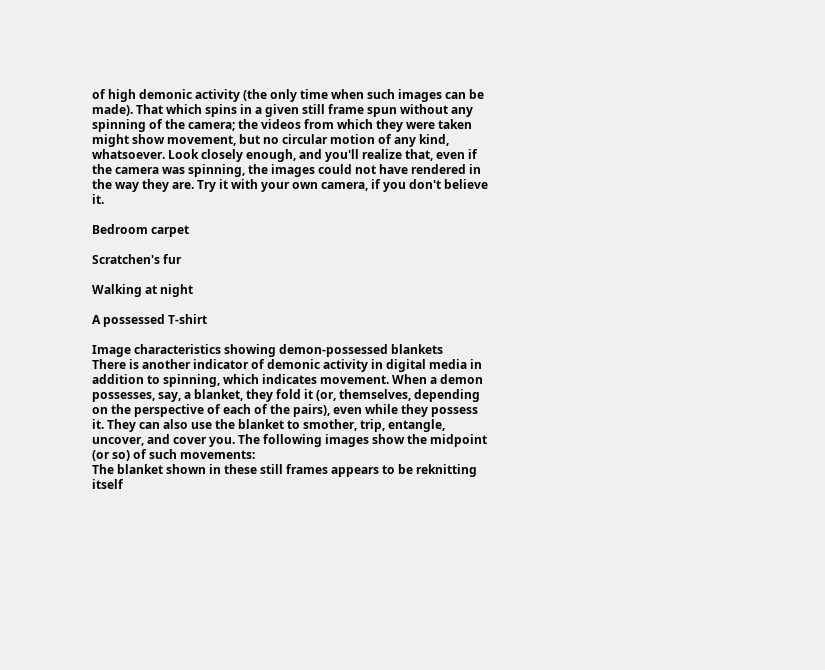of high demonic activity (the only time when such images can be made). That which spins in a given still frame spun without any spinning of the camera; the videos from which they were taken might show movement, but no circular motion of any kind, whatsoever. Look closely enough, and you'll realize that, even if the camera was spinning, the images could not have rendered in the way they are. Try it with your own camera, if you don't believe it.

Bedroom carpet

Scratchen's fur

Walking at night

A possessed T-shirt

Image characteristics showing demon-possessed blankets
There is another indicator of demonic activity in digital media in addition to spinning, which indicates movement. When a demon possesses, say, a blanket, they fold it (or, themselves, depending on the perspective of each of the pairs), even while they possess it. They can also use the blanket to smother, trip, entangle, uncover, and cover you. The following images show the midpoint (or so) of such movements:
The blanket shown in these still frames appears to be reknitting itself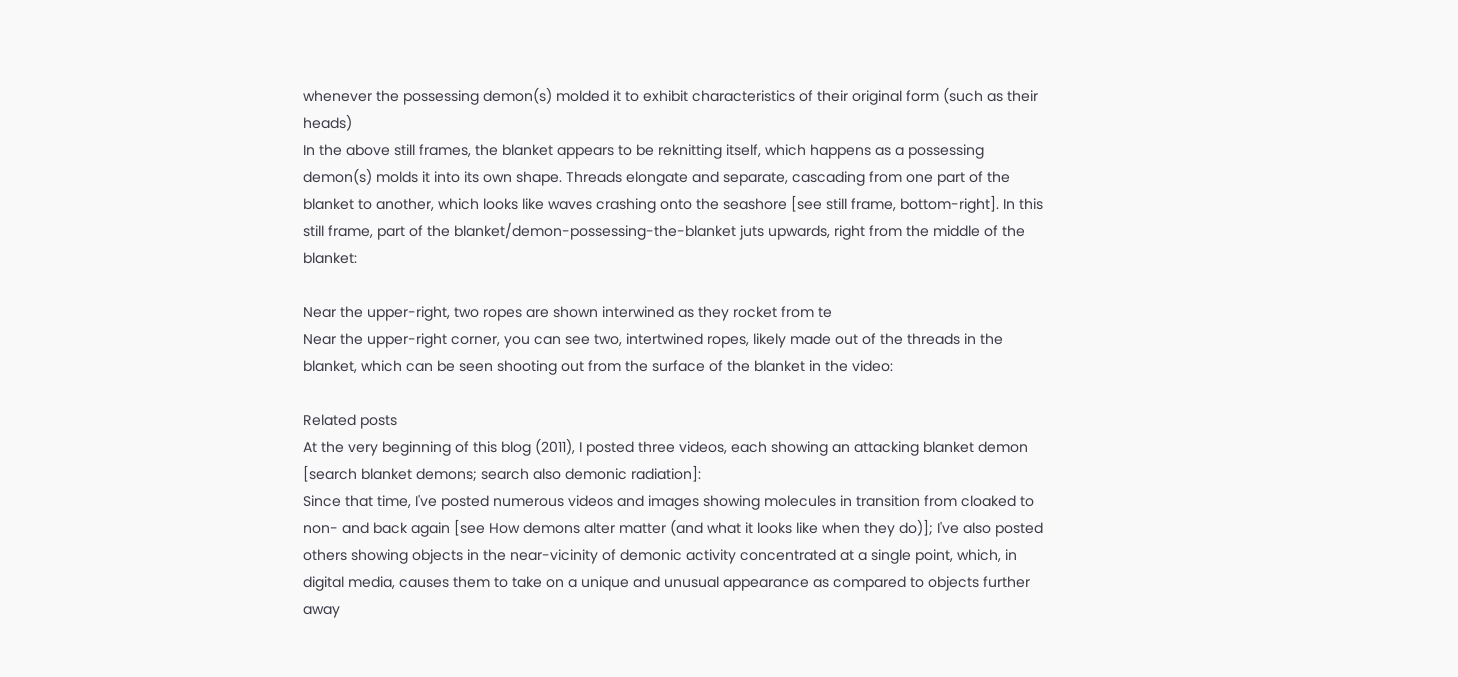whenever the possessing demon(s) molded it to exhibit characteristics of their original form (such as their heads)
In the above still frames, the blanket appears to be reknitting itself, which happens as a possessing demon(s) molds it into its own shape. Threads elongate and separate, cascading from one part of the blanket to another, which looks like waves crashing onto the seashore [see still frame, bottom-right]. In this still frame, part of the blanket/demon-possessing-the-blanket juts upwards, right from the middle of the blanket:

Near the upper-right, two ropes are shown interwined as they rocket from te
Near the upper-right corner, you can see two, intertwined ropes, likely made out of the threads in the blanket, which can be seen shooting out from the surface of the blanket in the video:

Related posts
At the very beginning of this blog (2011), I posted three videos, each showing an attacking blanket demon [search blanket demons; search also demonic radiation]:
Since that time, I've posted numerous videos and images showing molecules in transition from cloaked to non- and back again [see How demons alter matter (and what it looks like when they do)]; I've also posted others showing objects in the near-vicinity of demonic activity concentrated at a single point, which, in digital media, causes them to take on a unique and unusual appearance as compared to objects further away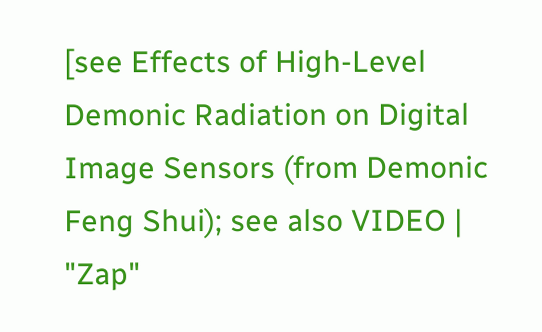[see Effects of High-Level Demonic Radiation on Digital Image Sensors (from Demonic Feng Shui); see also VIDEO | "Zap"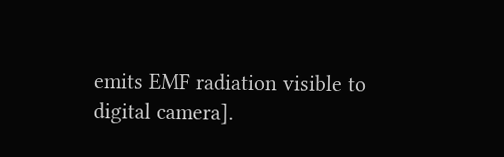emits EMF radiation visible to digital camera].